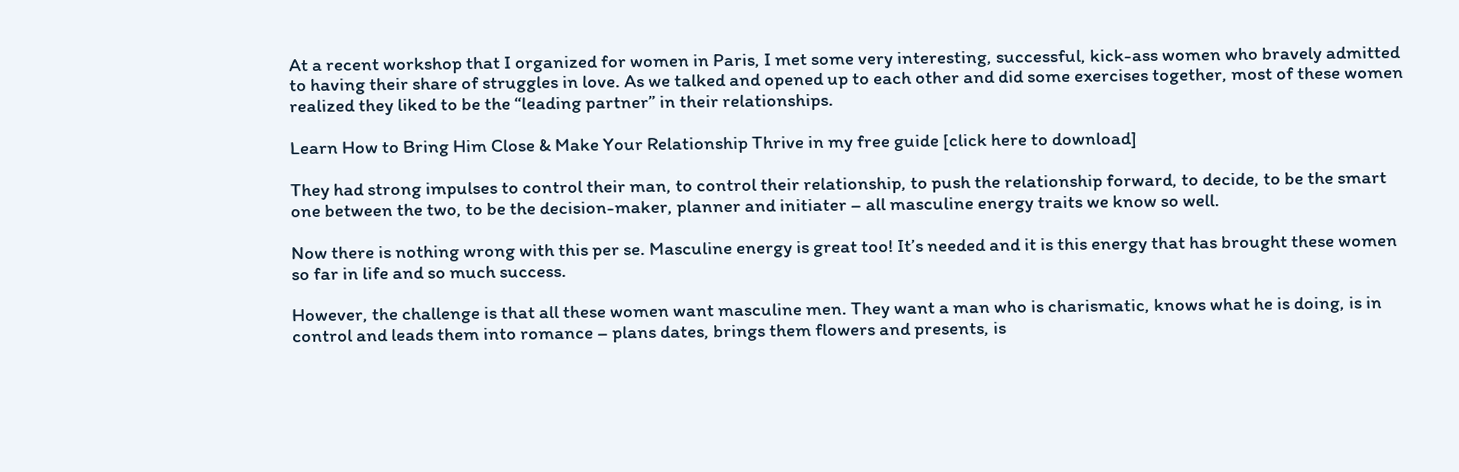At a recent workshop that I organized for women in Paris, I met some very interesting, successful, kick-ass women who bravely admitted to having their share of struggles in love. As we talked and opened up to each other and did some exercises together, most of these women realized they liked to be the “leading partner” in their relationships.

Learn How to Bring Him Close & Make Your Relationship Thrive in my free guide [click here to download]

They had strong impulses to control their man, to control their relationship, to push the relationship forward, to decide, to be the smart one between the two, to be the decision-maker, planner and initiater – all masculine energy traits we know so well.

Now there is nothing wrong with this per se. Masculine energy is great too! It’s needed and it is this energy that has brought these women so far in life and so much success.

However, the challenge is that all these women want masculine men. They want a man who is charismatic, knows what he is doing, is in control and leads them into romance – plans dates, brings them flowers and presents, is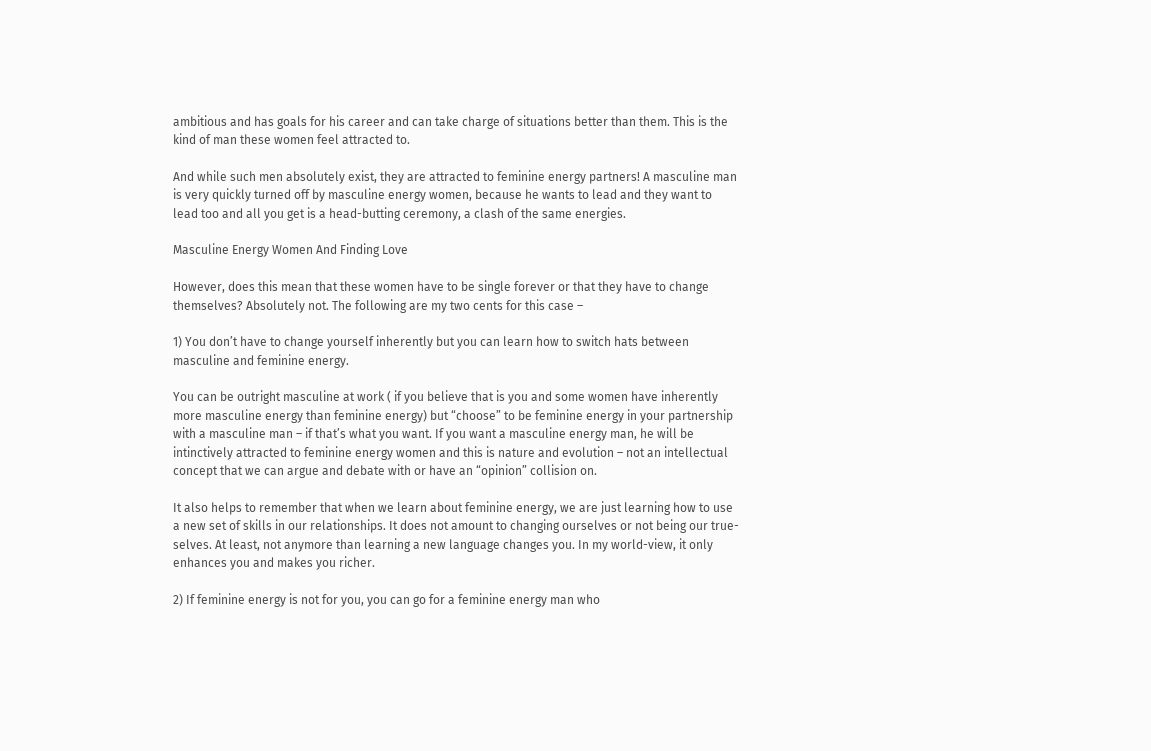ambitious and has goals for his career and can take charge of situations better than them. This is the kind of man these women feel attracted to.

And while such men absolutely exist, they are attracted to feminine energy partners! A masculine man is very quickly turned off by masculine energy women, because he wants to lead and they want to lead too and all you get is a head-butting ceremony, a clash of the same energies.

Masculine Energy Women And Finding Love

However, does this mean that these women have to be single forever or that they have to change themselves? Absolutely not. The following are my two cents for this case –

1) You don’t have to change yourself inherently but you can learn how to switch hats between masculine and feminine energy.

You can be outright masculine at work ( if you believe that is you and some women have inherently more masculine energy than feminine energy) but “choose” to be feminine energy in your partnership with a masculine man – if that’s what you want. If you want a masculine energy man, he will be intinctively attracted to feminine energy women and this is nature and evolution – not an intellectual concept that we can argue and debate with or have an “opinion” collision on.

It also helps to remember that when we learn about feminine energy, we are just learning how to use a new set of skills in our relationships. It does not amount to changing ourselves or not being our true-selves. At least, not anymore than learning a new language changes you. In my world-view, it only enhances you and makes you richer.

2) If feminine energy is not for you, you can go for a feminine energy man who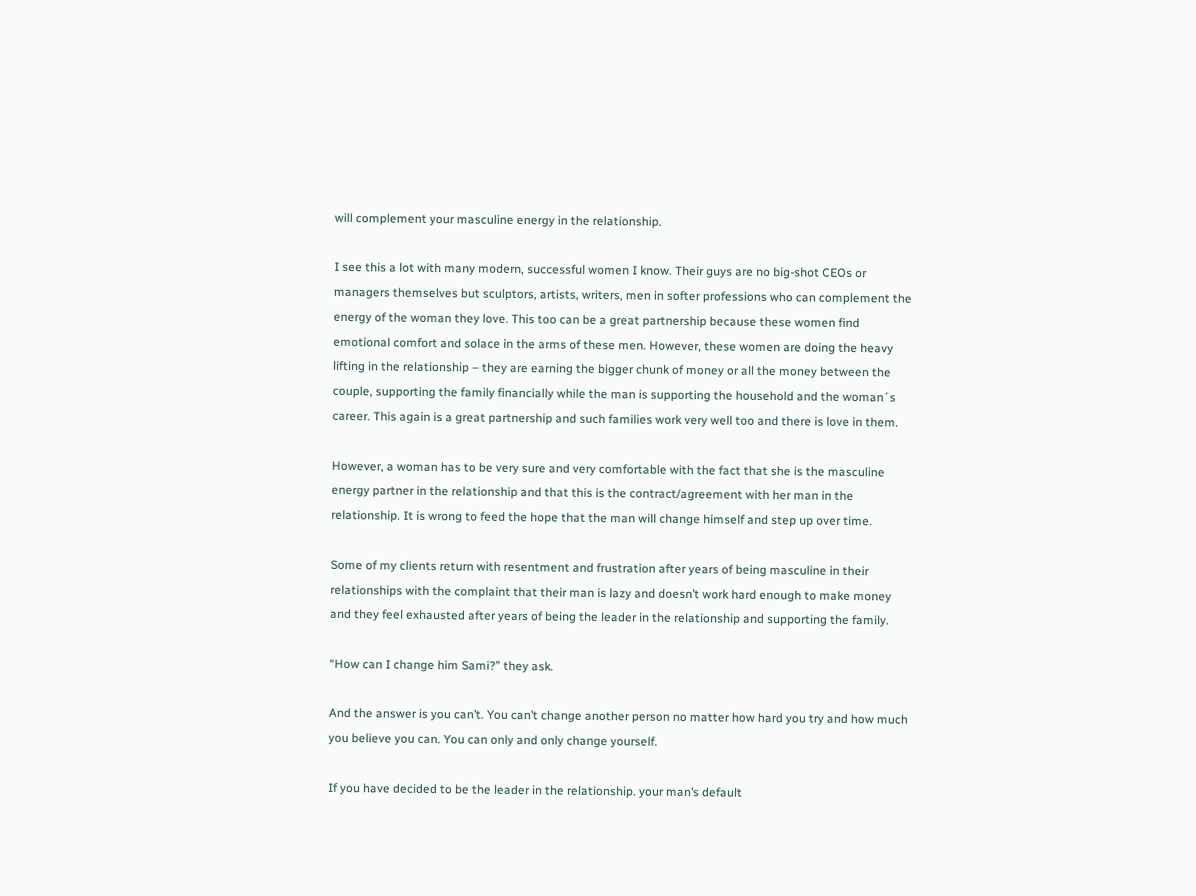will complement your masculine energy in the relationship.

I see this a lot with many modern, successful women I know. Their guys are no big-shot CEOs or managers themselves but sculptors, artists, writers, men in softer professions who can complement the energy of the woman they love. This too can be a great partnership because these women find emotional comfort and solace in the arms of these men. However, these women are doing the heavy lifting in the relationship – they are earning the bigger chunk of money or all the money between the couple, supporting the family financially while the man is supporting the household and the woman´s career. This again is a great partnership and such families work very well too and there is love in them.

However, a woman has to be very sure and very comfortable with the fact that she is the masculine energy partner in the relationship and that this is the contract/agreement with her man in the relationship. It is wrong to feed the hope that the man will change himself and step up over time.

Some of my clients return with resentment and frustration after years of being masculine in their relationships with the complaint that their man is lazy and doesn’t work hard enough to make money and they feel exhausted after years of being the leader in the relationship and supporting the family.

“How can I change him Sami?” they ask.

And the answer is you can’t. You can’t change another person no matter how hard you try and how much you believe you can. You can only and only change yourself.

If you have decided to be the leader in the relationship. your man’s default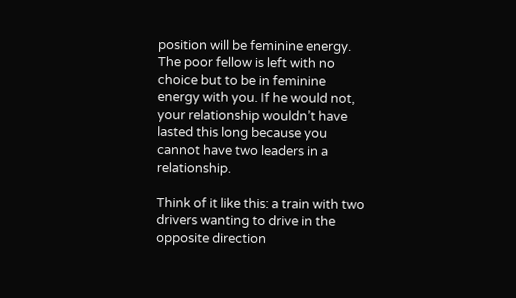position will be feminine energy. The poor fellow is left with no choice but to be in feminine energy with you. If he would not, your relationship wouldn’t have lasted this long because you cannot have two leaders in a relationship.

Think of it like this: a train with two drivers wanting to drive in the opposite direction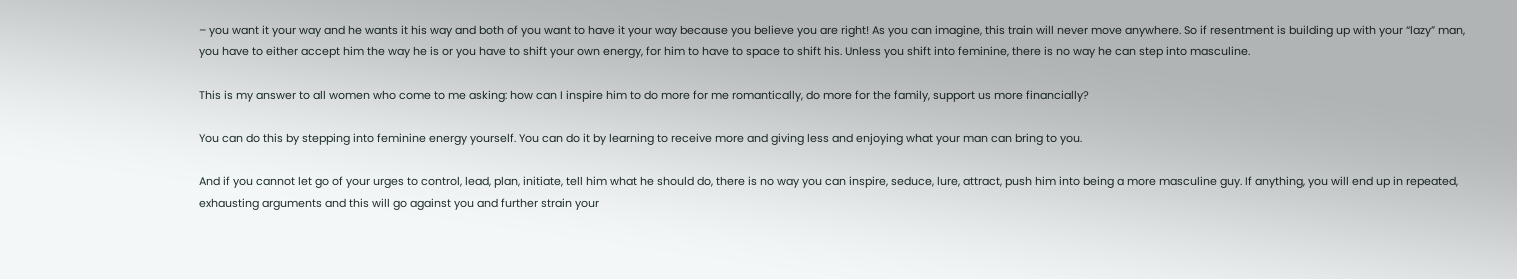– you want it your way and he wants it his way and both of you want to have it your way because you believe you are right! As you can imagine, this train will never move anywhere. So if resentment is building up with your “lazy” man, you have to either accept him the way he is or you have to shift your own energy, for him to have to space to shift his. Unless you shift into feminine, there is no way he can step into masculine.

This is my answer to all women who come to me asking: how can I inspire him to do more for me romantically, do more for the family, support us more financially?

You can do this by stepping into feminine energy yourself. You can do it by learning to receive more and giving less and enjoying what your man can bring to you.

And if you cannot let go of your urges to control, lead, plan, initiate, tell him what he should do, there is no way you can inspire, seduce, lure, attract, push him into being a more masculine guy. If anything, you will end up in repeated, exhausting arguments and this will go against you and further strain your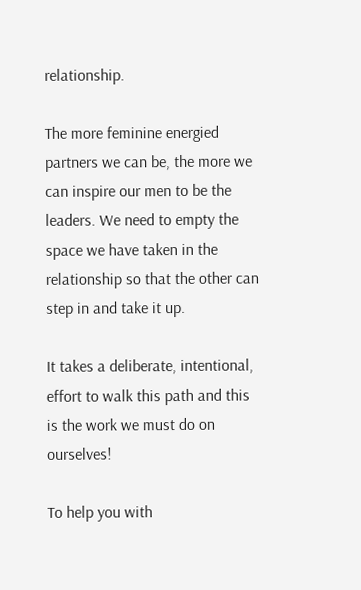relationship.

The more feminine energied partners we can be, the more we can inspire our men to be the leaders. We need to empty the space we have taken in the relationship so that the other can step in and take it up.

It takes a deliberate, intentional, effort to walk this path and this is the work we must do on ourselves!

To help you with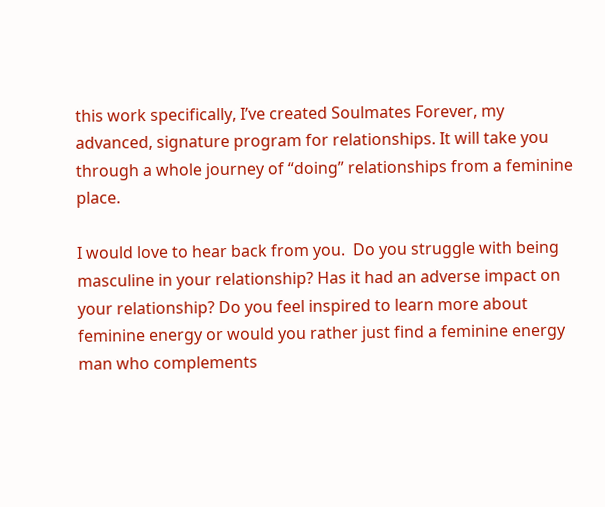this work specifically, I’ve created Soulmates Forever, my advanced, signature program for relationships. It will take you through a whole journey of “doing” relationships from a feminine place.

I would love to hear back from you.  Do you struggle with being masculine in your relationship? Has it had an adverse impact on your relationship? Do you feel inspired to learn more about feminine energy or would you rather just find a feminine energy man who complements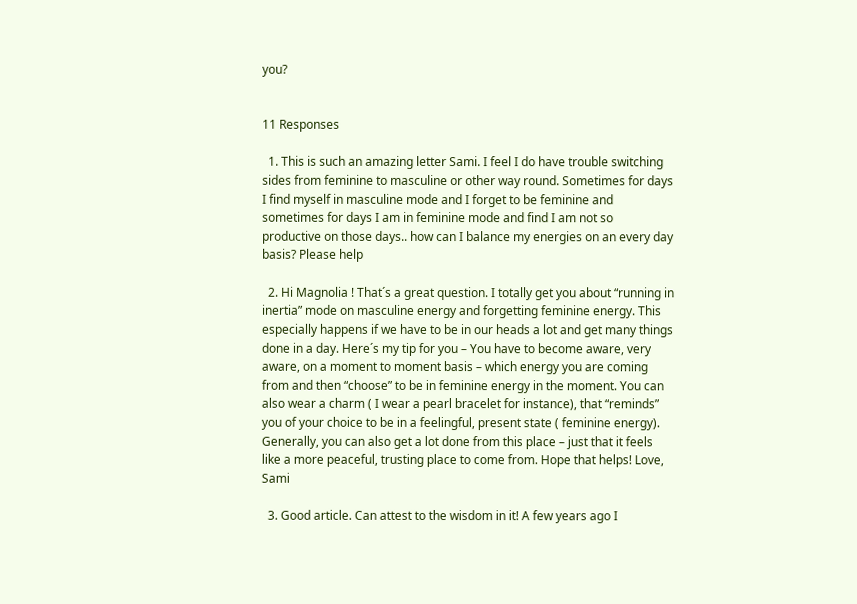you?


11 Responses

  1. This is such an amazing letter Sami. I feel I do have trouble switching sides from feminine to masculine or other way round. Sometimes for days I find myself in masculine mode and I forget to be feminine and sometimes for days I am in feminine mode and find I am not so productive on those days.. how can I balance my energies on an every day basis? Please help

  2. Hi Magnolia ! That´s a great question. I totally get you about “running in inertia” mode on masculine energy and forgetting feminine energy. This especially happens if we have to be in our heads a lot and get many things done in a day. Here´s my tip for you – You have to become aware, very aware, on a moment to moment basis – which energy you are coming from and then “choose” to be in feminine energy in the moment. You can also wear a charm ( I wear a pearl bracelet for instance), that “reminds” you of your choice to be in a feelingful, present state ( feminine energy). Generally, you can also get a lot done from this place – just that it feels like a more peaceful, trusting place to come from. Hope that helps! Love, Sami

  3. Good article. Can attest to the wisdom in it! A few years ago I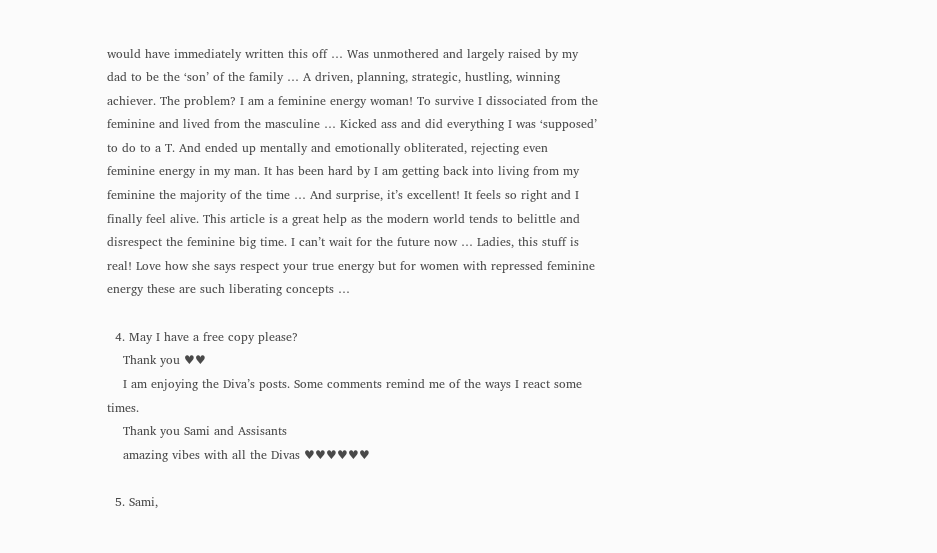would have immediately written this off … Was unmothered and largely raised by my dad to be the ‘son’ of the family … A driven, planning, strategic, hustling, winning achiever. The problem? I am a feminine energy woman! To survive I dissociated from the feminine and lived from the masculine … Kicked ass and did everything I was ‘supposed’ to do to a T. And ended up mentally and emotionally obliterated, rejecting even feminine energy in my man. It has been hard by I am getting back into living from my feminine the majority of the time … And surprise, it’s excellent! It feels so right and I finally feel alive. This article is a great help as the modern world tends to belittle and disrespect the feminine big time. I can’t wait for the future now … Ladies, this stuff is real! Love how she says respect your true energy but for women with repressed feminine energy these are such liberating concepts …

  4. May I have a free copy please?
    Thank you ♥♥
    I am enjoying the Diva’s posts. Some comments remind me of the ways I react some times.
    Thank you Sami and Assisants
    amazing vibes with all the Divas ♥♥♥♥♥♥

  5. Sami,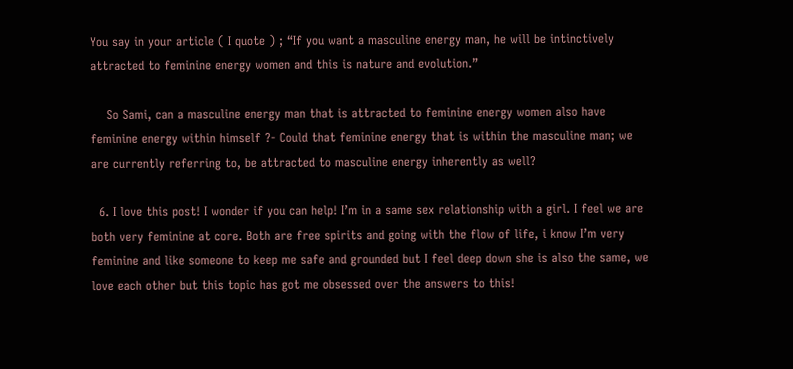You say in your article ( I quote ) ; “If you want a masculine energy man, he will be intinctively attracted to feminine energy women and this is nature and evolution.”

    So Sami, can a masculine energy man that is attracted to feminine energy women also have feminine energy within himself ?- Could that feminine energy that is within the masculine man; we are currently referring to, be attracted to masculine energy inherently as well?

  6. I love this post! I wonder if you can help! I’m in a same sex relationship with a girl. I feel we are both very feminine at core. Both are free spirits and going with the flow of life, i know I’m very feminine and like someone to keep me safe and grounded but I feel deep down she is also the same, we love each other but this topic has got me obsessed over the answers to this!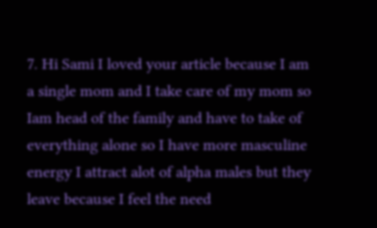7. Hi Sami I loved your article because I am a single mom and I take care of my mom so Iam head of the family and have to take of everything alone so I have more masculine energy I attract alot of alpha males but they leave because I feel the need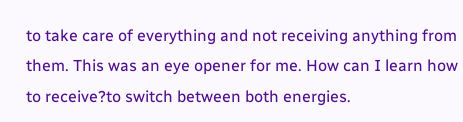to take care of everything and not receiving anything from them. This was an eye opener for me. How can I learn how to receive?to switch between both energies.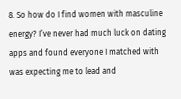8. So how do I find women with masculine energy? I’ve never had much luck on dating apps and found everyone I matched with was expecting me to lead and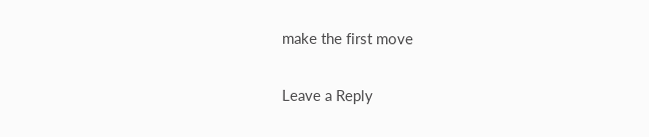make the first move

Leave a Reply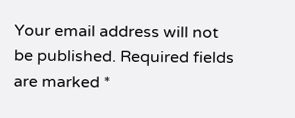Your email address will not be published. Required fields are marked *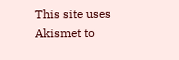This site uses Akismet to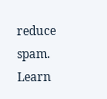reduce spam. Learn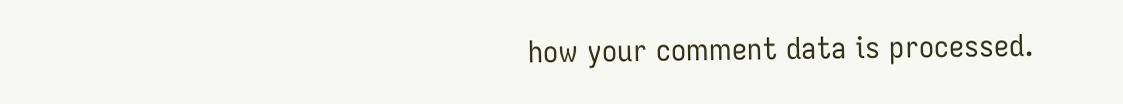how your comment data is processed.